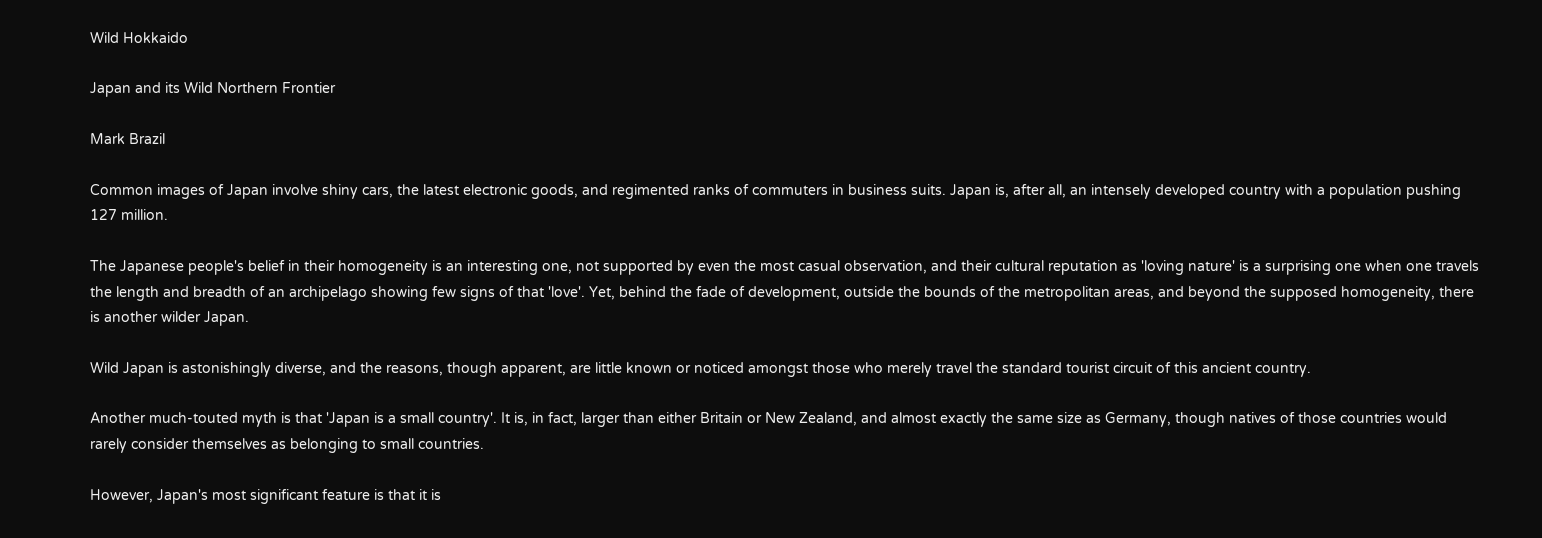Wild Hokkaido

Japan and its Wild Northern Frontier

Mark Brazil

Common images of Japan involve shiny cars, the latest electronic goods, and regimented ranks of commuters in business suits. Japan is, after all, an intensely developed country with a population pushing 127 million.

The Japanese people's belief in their homogeneity is an interesting one, not supported by even the most casual observation, and their cultural reputation as 'loving nature' is a surprising one when one travels the length and breadth of an archipelago showing few signs of that 'love'. Yet, behind the fade of development, outside the bounds of the metropolitan areas, and beyond the supposed homogeneity, there is another wilder Japan.

Wild Japan is astonishingly diverse, and the reasons, though apparent, are little known or noticed amongst those who merely travel the standard tourist circuit of this ancient country.

Another much-touted myth is that 'Japan is a small country'. It is, in fact, larger than either Britain or New Zealand, and almost exactly the same size as Germany, though natives of those countries would rarely consider themselves as belonging to small countries.

However, Japan's most significant feature is that it is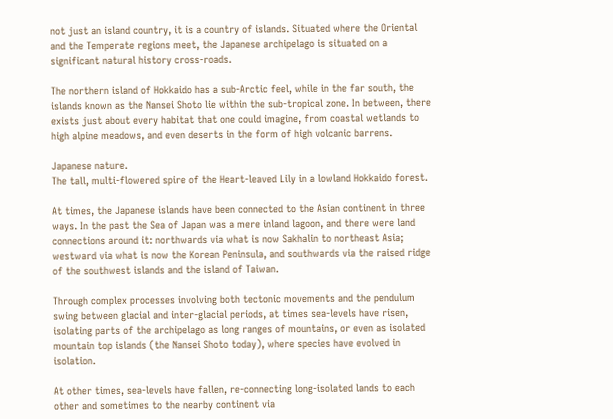not just an island country, it is a country of islands. Situated where the Oriental and the Temperate regions meet, the Japanese archipelago is situated on a significant natural history cross-roads.

The northern island of Hokkaido has a sub-Arctic feel, while in the far south, the islands known as the Nansei Shoto lie within the sub-tropical zone. In between, there exists just about every habitat that one could imagine, from coastal wetlands to high alpine meadows, and even deserts in the form of high volcanic barrens.

Japanese nature.
The tall, multi-flowered spire of the Heart-leaved Lily in a lowland Hokkaido forest.

At times, the Japanese islands have been connected to the Asian continent in three ways. In the past the Sea of Japan was a mere inland lagoon, and there were land connections around it: northwards via what is now Sakhalin to northeast Asia; westward via what is now the Korean Peninsula, and southwards via the raised ridge of the southwest islands and the island of Taiwan.

Through complex processes involving both tectonic movements and the pendulum swing between glacial and inter-glacial periods, at times sea-levels have risen, isolating parts of the archipelago as long ranges of mountains, or even as isolated mountain top islands (the Nansei Shoto today), where species have evolved in isolation.

At other times, sea-levels have fallen, re-connecting long-isolated lands to each other and sometimes to the nearby continent via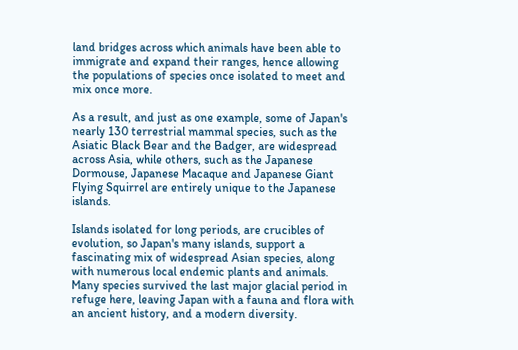land bridges across which animals have been able to immigrate and expand their ranges, hence allowing the populations of species once isolated to meet and mix once more.

As a result, and just as one example, some of Japan's nearly 130 terrestrial mammal species, such as the Asiatic Black Bear and the Badger, are widespread across Asia, while others, such as the Japanese Dormouse, Japanese Macaque and Japanese Giant Flying Squirrel are entirely unique to the Japanese islands.

Islands isolated for long periods, are crucibles of evolution, so Japan's many islands, support a fascinating mix of widespread Asian species, along with numerous local endemic plants and animals. Many species survived the last major glacial period in refuge here, leaving Japan with a fauna and flora with an ancient history, and a modern diversity.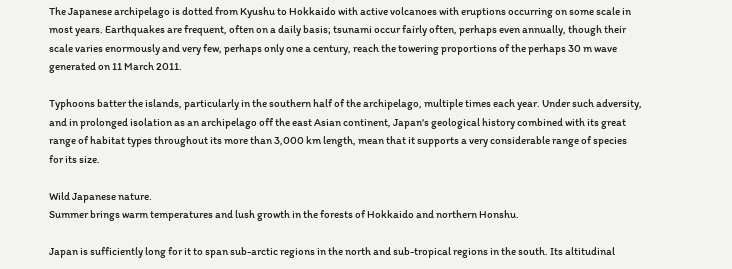The Japanese archipelago is dotted from Kyushu to Hokkaido with active volcanoes with eruptions occurring on some scale in most years. Earthquakes are frequent, often on a daily basis; tsunami occur fairly often, perhaps even annually, though their scale varies enormously and very few, perhaps only one a century, reach the towering proportions of the perhaps 30 m wave generated on 11 March 2011.

Typhoons batter the islands, particularly in the southern half of the archipelago, multiple times each year. Under such adversity, and in prolonged isolation as an archipelago off the east Asian continent, Japan's geological history combined with its great range of habitat types throughout its more than 3,000 km length, mean that it supports a very considerable range of species for its size.

Wild Japanese nature.
Summer brings warm temperatures and lush growth in the forests of Hokkaido and northern Honshu.

Japan is sufficiently long for it to span sub-arctic regions in the north and sub-tropical regions in the south. Its altitudinal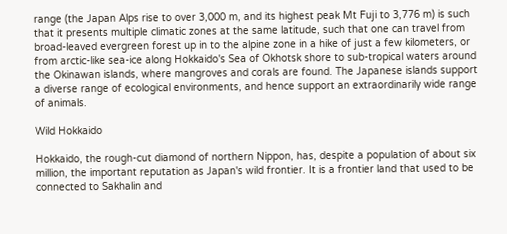range (the Japan Alps rise to over 3,000 m, and its highest peak Mt Fuji to 3,776 m) is such that it presents multiple climatic zones at the same latitude, such that one can travel from broad-leaved evergreen forest up in to the alpine zone in a hike of just a few kilometers, or from arctic-like sea-ice along Hokkaido's Sea of Okhotsk shore to sub-tropical waters around the Okinawan islands, where mangroves and corals are found. The Japanese islands support a diverse range of ecological environments, and hence support an extraordinarily wide range of animals.

Wild Hokkaido

Hokkaido, the rough-cut diamond of northern Nippon, has, despite a population of about six million, the important reputation as Japan's wild frontier. It is a frontier land that used to be connected to Sakhalin and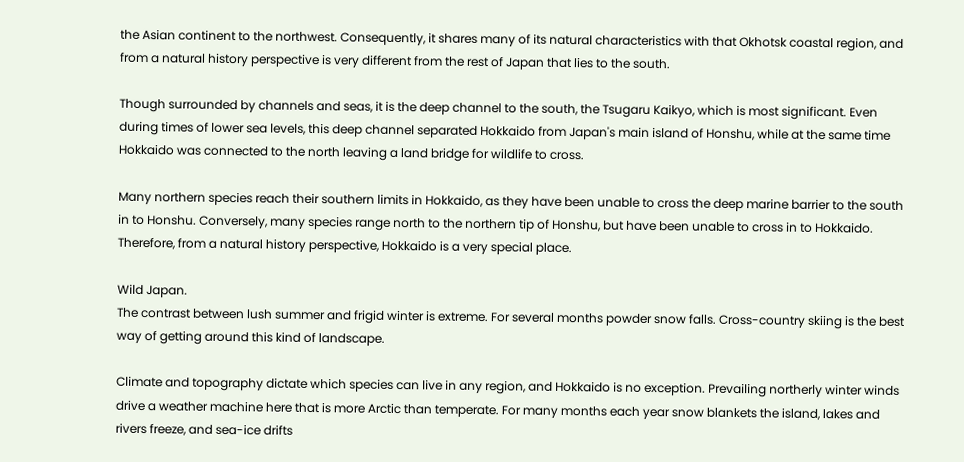the Asian continent to the northwest. Consequently, it shares many of its natural characteristics with that Okhotsk coastal region, and from a natural history perspective is very different from the rest of Japan that lies to the south.

Though surrounded by channels and seas, it is the deep channel to the south, the Tsugaru Kaikyo, which is most significant. Even during times of lower sea levels, this deep channel separated Hokkaido from Japan's main island of Honshu, while at the same time Hokkaido was connected to the north leaving a land bridge for wildlife to cross.

Many northern species reach their southern limits in Hokkaido, as they have been unable to cross the deep marine barrier to the south in to Honshu. Conversely, many species range north to the northern tip of Honshu, but have been unable to cross in to Hokkaido. Therefore, from a natural history perspective, Hokkaido is a very special place.

Wild Japan.
The contrast between lush summer and frigid winter is extreme. For several months powder snow falls. Cross-country skiing is the best way of getting around this kind of landscape.

Climate and topography dictate which species can live in any region, and Hokkaido is no exception. Prevailing northerly winter winds drive a weather machine here that is more Arctic than temperate. For many months each year snow blankets the island, lakes and rivers freeze, and sea-ice drifts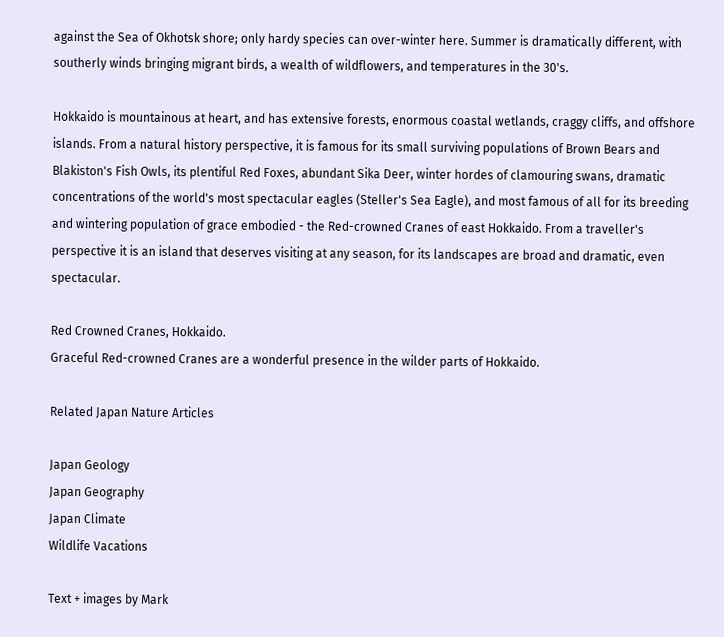against the Sea of Okhotsk shore; only hardy species can over-winter here. Summer is dramatically different, with southerly winds bringing migrant birds, a wealth of wildflowers, and temperatures in the 30's.

Hokkaido is mountainous at heart, and has extensive forests, enormous coastal wetlands, craggy cliffs, and offshore islands. From a natural history perspective, it is famous for its small surviving populations of Brown Bears and Blakiston's Fish Owls, its plentiful Red Foxes, abundant Sika Deer, winter hordes of clamouring swans, dramatic concentrations of the world's most spectacular eagles (Steller's Sea Eagle), and most famous of all for its breeding and wintering population of grace embodied - the Red-crowned Cranes of east Hokkaido. From a traveller's perspective it is an island that deserves visiting at any season, for its landscapes are broad and dramatic, even spectacular.

Red Crowned Cranes, Hokkaido.
Graceful Red-crowned Cranes are a wonderful presence in the wilder parts of Hokkaido.

Related Japan Nature Articles

Japan Geology
Japan Geography
Japan Climate
Wildlife Vacations

Text + images by Mark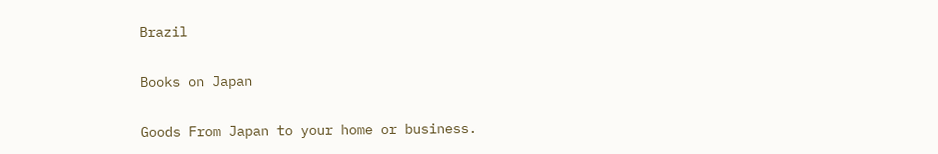Brazil

Books on Japan

Goods From Japan to your home or business.